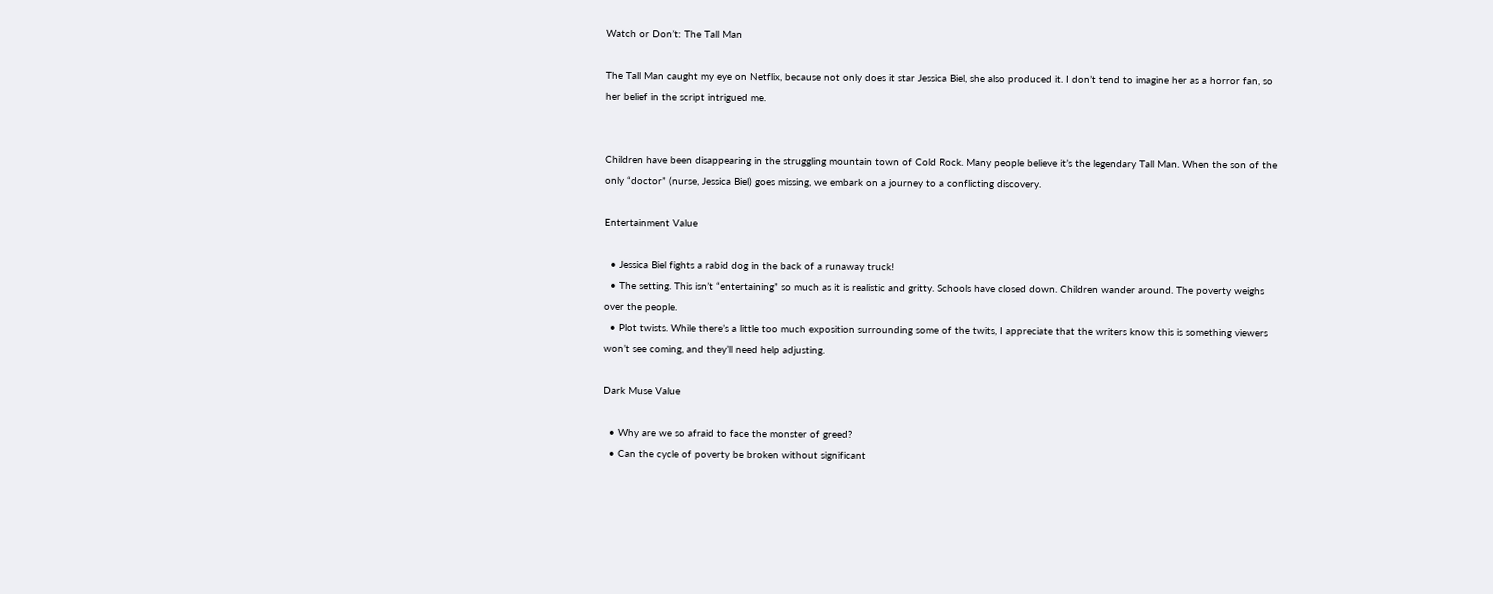Watch or Don’t: The Tall Man

The Tall Man caught my eye on Netflix, because not only does it star Jessica Biel, she also produced it. I don’t tend to imagine her as a horror fan, so her belief in the script intrigued me.


Children have been disappearing in the struggling mountain town of Cold Rock. Many people believe it’s the legendary Tall Man. When the son of the only “doctor” (nurse, Jessica Biel) goes missing, we embark on a journey to a conflicting discovery.

Entertainment Value

  • Jessica Biel fights a rabid dog in the back of a runaway truck!
  • The setting. This isn’t “entertaining” so much as it is realistic and gritty. Schools have closed down. Children wander around. The poverty weighs over the people.
  • Plot twists. While there’s a little too much exposition surrounding some of the twits, I appreciate that the writers know this is something viewers won’t see coming, and they’ll need help adjusting.

Dark Muse Value

  • Why are we so afraid to face the monster of greed?
  • Can the cycle of poverty be broken without significant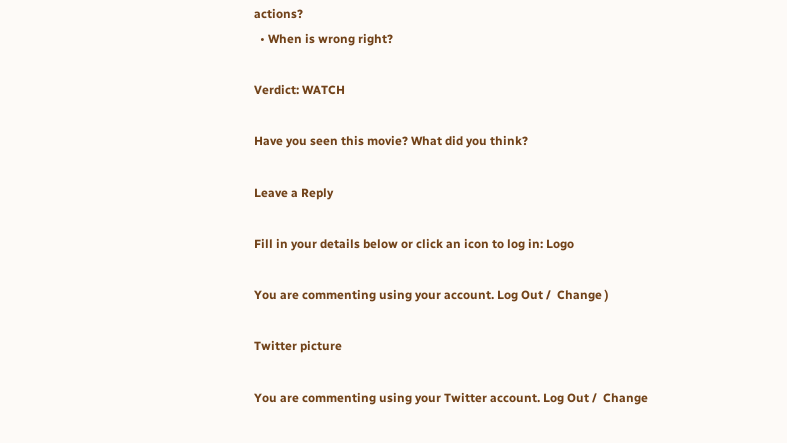actions?
  • When is wrong right?

Verdict: WATCH

Have you seen this movie? What did you think?

Leave a Reply

Fill in your details below or click an icon to log in: Logo

You are commenting using your account. Log Out /  Change )

Twitter picture

You are commenting using your Twitter account. Log Out /  Change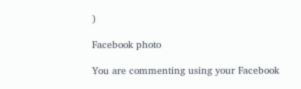)

Facebook photo

You are commenting using your Facebook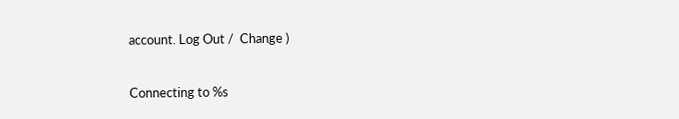account. Log Out /  Change )

Connecting to %s